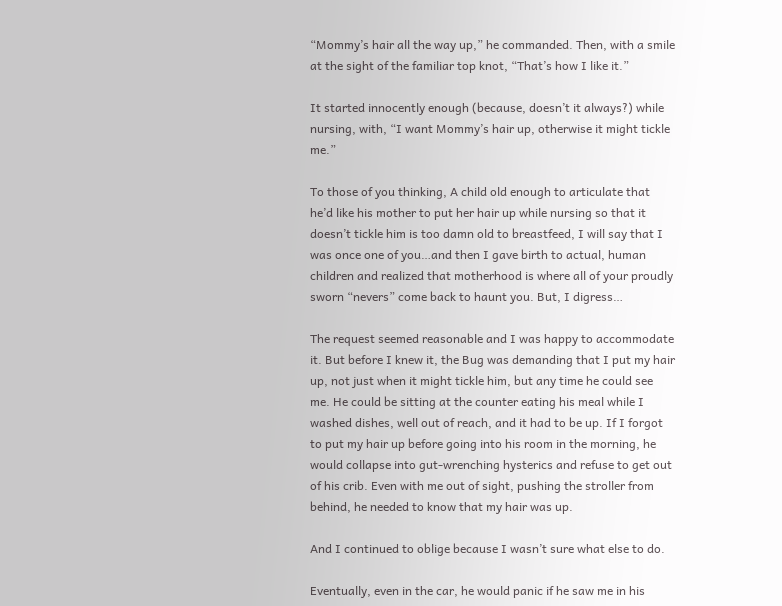“Mommy’s hair all the way up,” he commanded. Then, with a smile at the sight of the familiar top knot, “That’s how I like it.”

It started innocently enough (because, doesn’t it always?) while nursing, with, “I want Mommy’s hair up, otherwise it might tickle me.”

To those of you thinking, A child old enough to articulate that he’d like his mother to put her hair up while nursing so that it doesn’t tickle him is too damn old to breastfeed, I will say that I was once one of you…and then I gave birth to actual, human children and realized that motherhood is where all of your proudly sworn “nevers” come back to haunt you. But, I digress…

The request seemed reasonable and I was happy to accommodate it. But before I knew it, the Bug was demanding that I put my hair up, not just when it might tickle him, but any time he could see me. He could be sitting at the counter eating his meal while I washed dishes, well out of reach, and it had to be up. If I forgot to put my hair up before going into his room in the morning, he would collapse into gut-wrenching hysterics and refuse to get out of his crib. Even with me out of sight, pushing the stroller from behind, he needed to know that my hair was up.

And I continued to oblige because I wasn’t sure what else to do.

Eventually, even in the car, he would panic if he saw me in his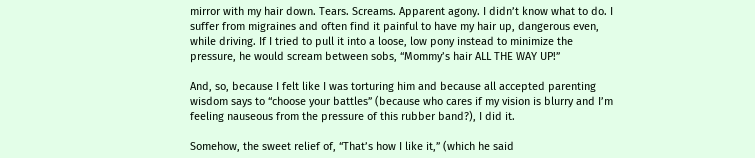mirror with my hair down. Tears. Screams. Apparent agony. I didn’t know what to do. I suffer from migraines and often find it painful to have my hair up, dangerous even, while driving. If I tried to pull it into a loose, low pony instead to minimize the pressure, he would scream between sobs, “Mommy’s hair ALL THE WAY UP!”

And, so, because I felt like I was torturing him and because all accepted parenting wisdom says to “choose your battles” (because who cares if my vision is blurry and I’m feeling nauseous from the pressure of this rubber band?), I did it.

Somehow, the sweet relief of, “That’s how I like it,” (which he said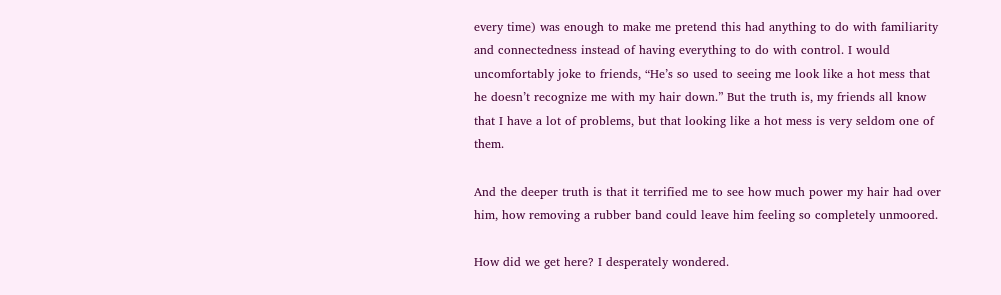every time) was enough to make me pretend this had anything to do with familiarity and connectedness instead of having everything to do with control. I would uncomfortably joke to friends, “He’s so used to seeing me look like a hot mess that he doesn’t recognize me with my hair down.” But the truth is, my friends all know that I have a lot of problems, but that looking like a hot mess is very seldom one of them.

And the deeper truth is that it terrified me to see how much power my hair had over him, how removing a rubber band could leave him feeling so completely unmoored.

How did we get here? I desperately wondered.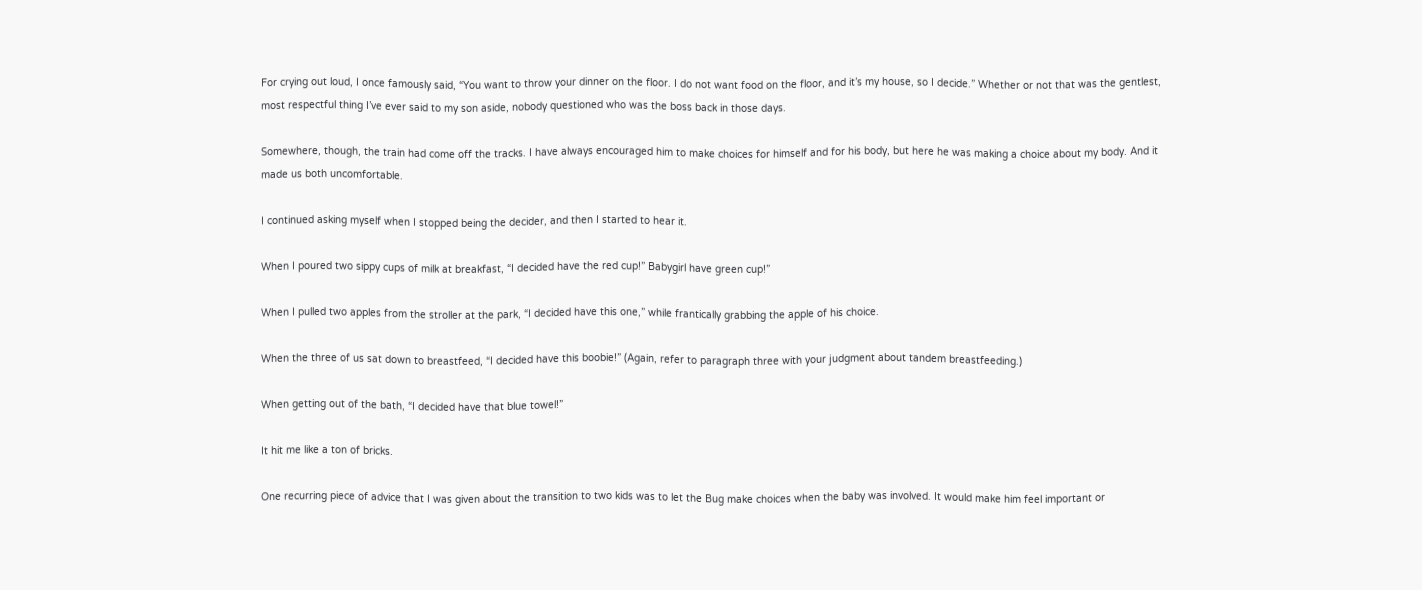For crying out loud, I once famously said, “You want to throw your dinner on the floor. I do not want food on the floor, and it’s my house, so I decide.” Whether or not that was the gentlest, most respectful thing I’ve ever said to my son aside, nobody questioned who was the boss back in those days.

Somewhere, though, the train had come off the tracks. I have always encouraged him to make choices for himself and for his body, but here he was making a choice about my body. And it made us both uncomfortable.

I continued asking myself when I stopped being the decider, and then I started to hear it.

When I poured two sippy cups of milk at breakfast, “I decided have the red cup!” Babygirl have green cup!”

When I pulled two apples from the stroller at the park, “I decided have this one,” while frantically grabbing the apple of his choice.

When the three of us sat down to breastfeed, “I decided have this boobie!” (Again, refer to paragraph three with your judgment about tandem breastfeeding.)

When getting out of the bath, “I decided have that blue towel!”

It hit me like a ton of bricks.

One recurring piece of advice that I was given about the transition to two kids was to let the Bug make choices when the baby was involved. It would make him feel important or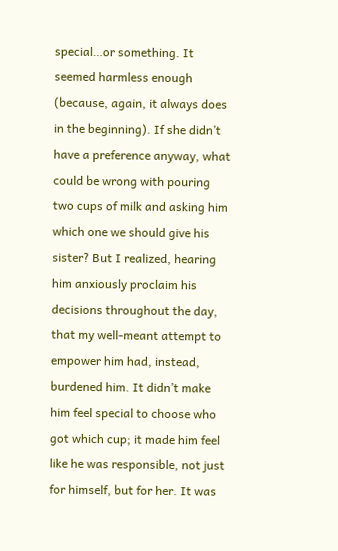special…or something. It seemed harmless enough (because, again, it always does in the beginning). If she didn’t have a preference anyway, what could be wrong with pouring two cups of milk and asking him which one we should give his sister? But I realized, hearing him anxiously proclaim his decisions throughout the day, that my well-meant attempt to empower him had, instead, burdened him. It didn’t make him feel special to choose who got which cup; it made him feel like he was responsible, not just for himself, but for her. It was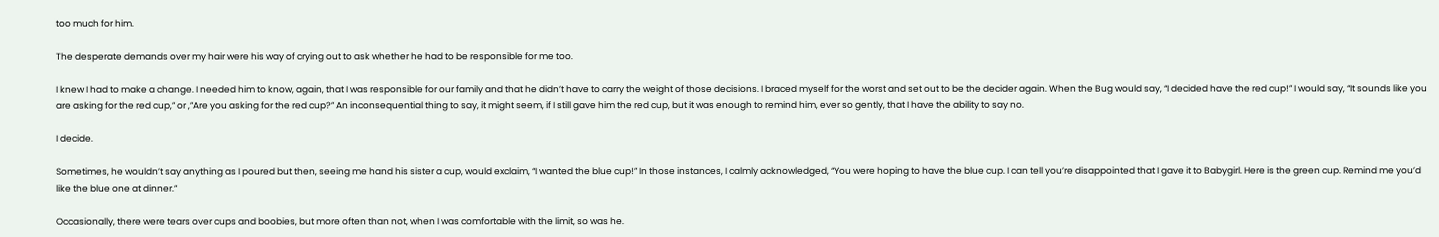too much for him.

The desperate demands over my hair were his way of crying out to ask whether he had to be responsible for me too.

I knew I had to make a change. I needed him to know, again, that I was responsible for our family and that he didn’t have to carry the weight of those decisions. I braced myself for the worst and set out to be the decider again. When the Bug would say, “I decided have the red cup!” I would say, “It sounds like you are asking for the red cup,” or ,”Are you asking for the red cup?” An inconsequential thing to say, it might seem, if I still gave him the red cup, but it was enough to remind him, ever so gently, that I have the ability to say no.

I decide.

Sometimes, he wouldn’t say anything as I poured but then, seeing me hand his sister a cup, would exclaim, “I wanted the blue cup!” In those instances, I calmly acknowledged, “You were hoping to have the blue cup. I can tell you’re disappointed that I gave it to Babygirl. Here is the green cup. Remind me you’d like the blue one at dinner.”

Occasionally, there were tears over cups and boobies, but more often than not, when I was comfortable with the limit, so was he.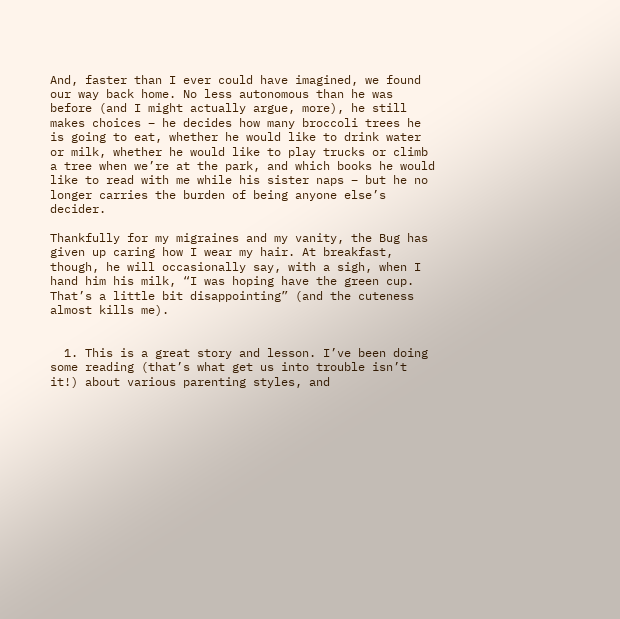And, faster than I ever could have imagined, we found our way back home. No less autonomous than he was before (and I might actually argue, more), he still makes choices – he decides how many broccoli trees he is going to eat, whether he would like to drink water or milk, whether he would like to play trucks or climb a tree when we’re at the park, and which books he would like to read with me while his sister naps – but he no longer carries the burden of being anyone else’s decider.

Thankfully for my migraines and my vanity, the Bug has given up caring how I wear my hair. At breakfast, though, he will occasionally say, with a sigh, when I hand him his milk, “I was hoping have the green cup. That’s a little bit disappointing” (and the cuteness almost kills me).


  1. This is a great story and lesson. I’ve been doing some reading (that’s what get us into trouble isn’t it!) about various parenting styles, and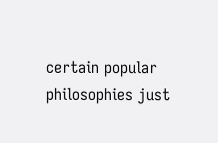certain popular philosophies just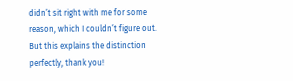didn’t sit right with me for some reason, which I couldn’t figure out. But this explains the distinction perfectly, thank you!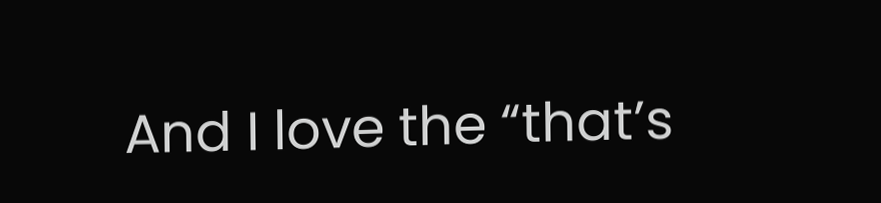And I love the “that’s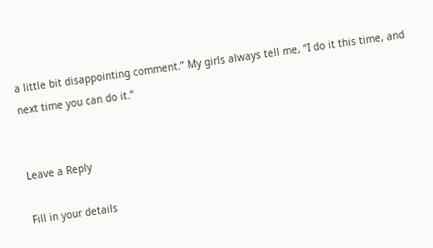a little bit disappointing comment.” My girls always tell me, “I do it this time, and next time you can do it.”


Leave a Reply

Fill in your details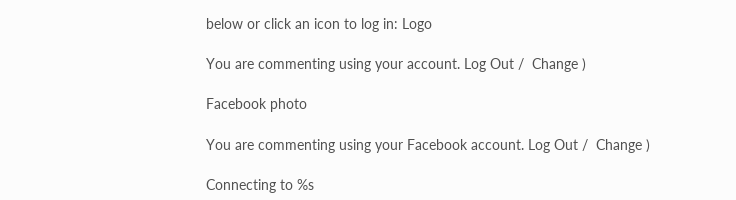below or click an icon to log in: Logo

You are commenting using your account. Log Out /  Change )

Facebook photo

You are commenting using your Facebook account. Log Out /  Change )

Connecting to %s